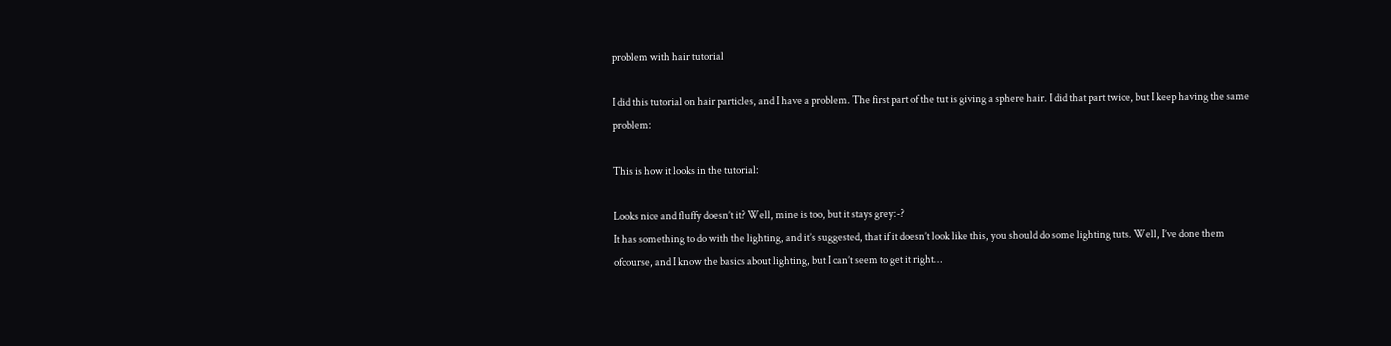problem with hair tutorial

I did this tutorial on hair particles, and I have a problem. The first part of the tut is giving a sphere hair. I did that part twice, but I keep having the same problem:

This is how it looks in the tutorial:

Looks nice and fluffy doesn’t it? Well, mine is too, but it stays grey:-?
It has something to do with the lighting, and it’s suggested, that if it doesn’t look like this, you should do some lighting tuts. Well, I’ve done them ofcourse, and I know the basics about lighting, but I can’t seem to get it right…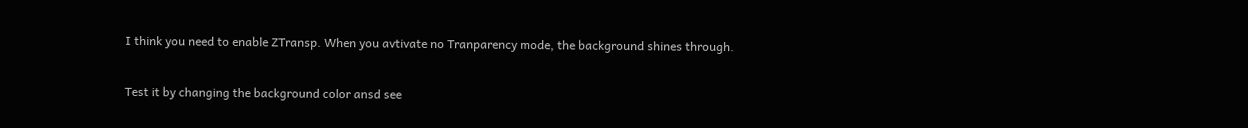I think you need to enable ZTransp. When you avtivate no Tranparency mode, the background shines through.

Test it by changing the background color ansd see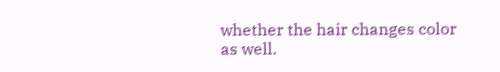whether the hair changes color as well.